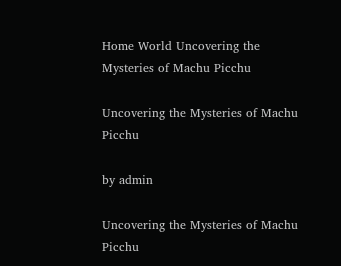Home World Uncovering the Mysteries of Machu Picchu

Uncovering the Mysteries of Machu Picchu

by admin

Uncovering the Mysteries of Machu Picchu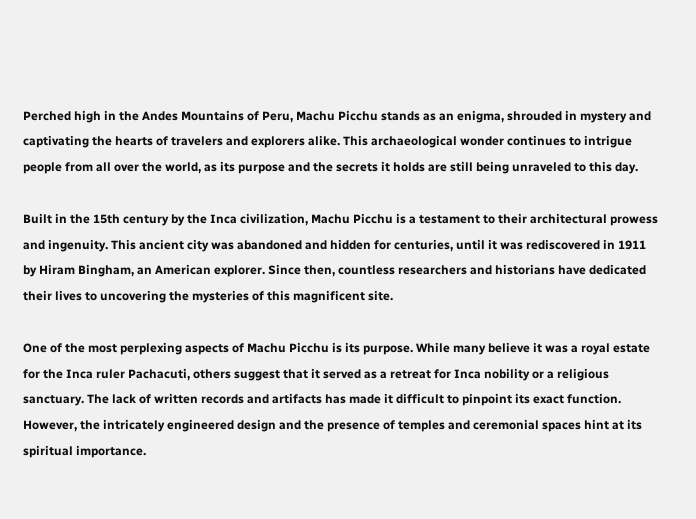Perched high in the Andes Mountains of Peru, Machu Picchu stands as an enigma, shrouded in mystery and captivating the hearts of travelers and explorers alike. This archaeological wonder continues to intrigue people from all over the world, as its purpose and the secrets it holds are still being unraveled to this day.

Built in the 15th century by the Inca civilization, Machu Picchu is a testament to their architectural prowess and ingenuity. This ancient city was abandoned and hidden for centuries, until it was rediscovered in 1911 by Hiram Bingham, an American explorer. Since then, countless researchers and historians have dedicated their lives to uncovering the mysteries of this magnificent site.

One of the most perplexing aspects of Machu Picchu is its purpose. While many believe it was a royal estate for the Inca ruler Pachacuti, others suggest that it served as a retreat for Inca nobility or a religious sanctuary. The lack of written records and artifacts has made it difficult to pinpoint its exact function. However, the intricately engineered design and the presence of temples and ceremonial spaces hint at its spiritual importance.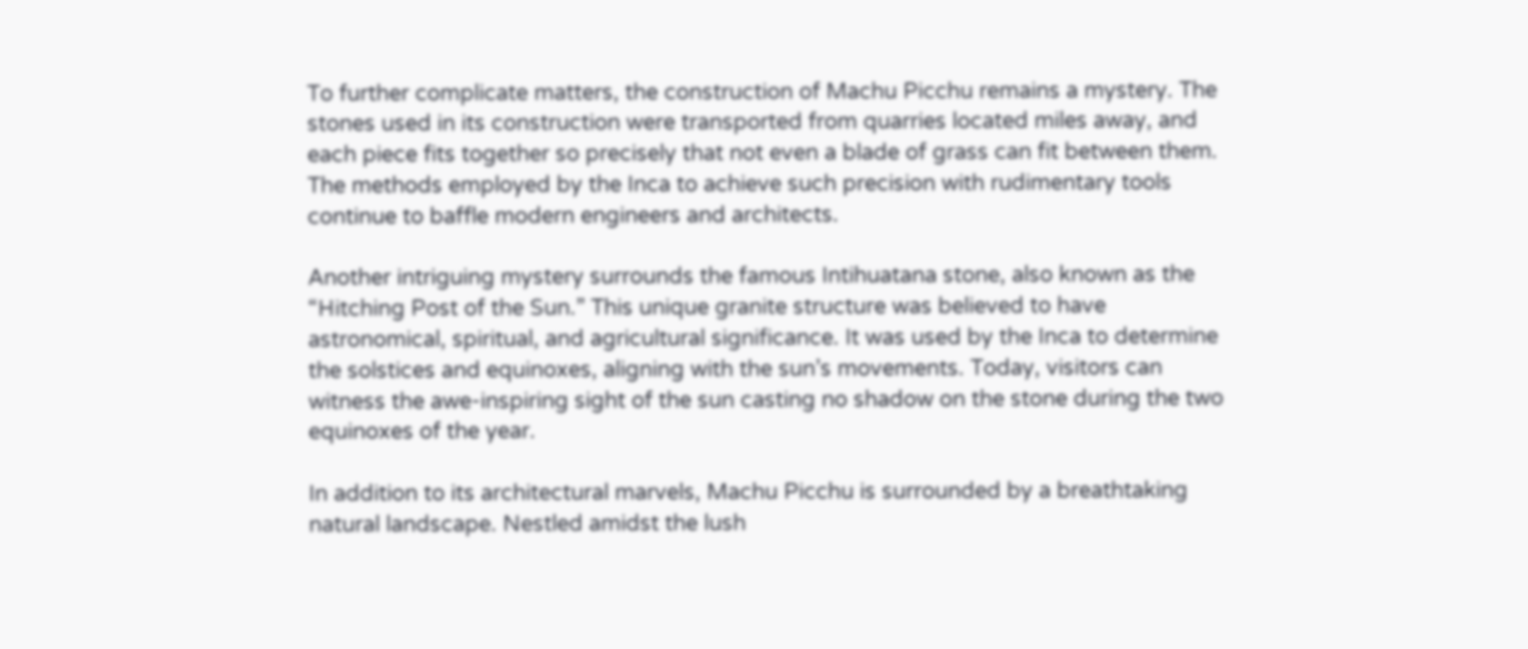To further complicate matters, the construction of Machu Picchu remains a mystery. The stones used in its construction were transported from quarries located miles away, and each piece fits together so precisely that not even a blade of grass can fit between them. The methods employed by the Inca to achieve such precision with rudimentary tools continue to baffle modern engineers and architects.

Another intriguing mystery surrounds the famous Intihuatana stone, also known as the “Hitching Post of the Sun.” This unique granite structure was believed to have astronomical, spiritual, and agricultural significance. It was used by the Inca to determine the solstices and equinoxes, aligning with the sun’s movements. Today, visitors can witness the awe-inspiring sight of the sun casting no shadow on the stone during the two equinoxes of the year.

In addition to its architectural marvels, Machu Picchu is surrounded by a breathtaking natural landscape. Nestled amidst the lush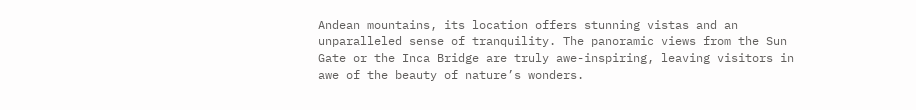Andean mountains, its location offers stunning vistas and an unparalleled sense of tranquility. The panoramic views from the Sun Gate or the Inca Bridge are truly awe-inspiring, leaving visitors in awe of the beauty of nature’s wonders.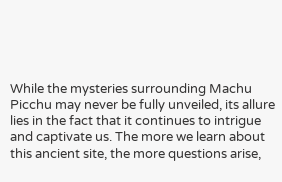While the mysteries surrounding Machu Picchu may never be fully unveiled, its allure lies in the fact that it continues to intrigue and captivate us. The more we learn about this ancient site, the more questions arise,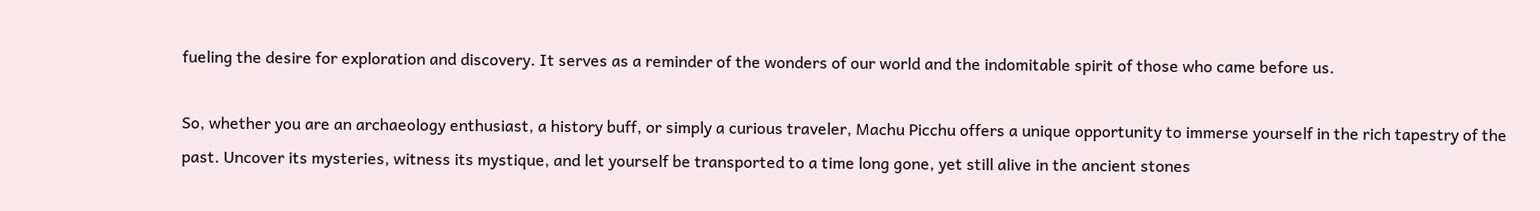fueling the desire for exploration and discovery. It serves as a reminder of the wonders of our world and the indomitable spirit of those who came before us.

So, whether you are an archaeology enthusiast, a history buff, or simply a curious traveler, Machu Picchu offers a unique opportunity to immerse yourself in the rich tapestry of the past. Uncover its mysteries, witness its mystique, and let yourself be transported to a time long gone, yet still alive in the ancient stones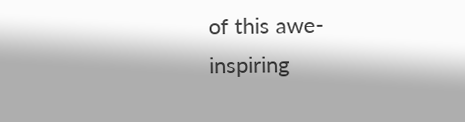of this awe-inspiring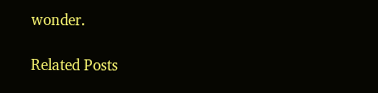wonder.

Related Posts